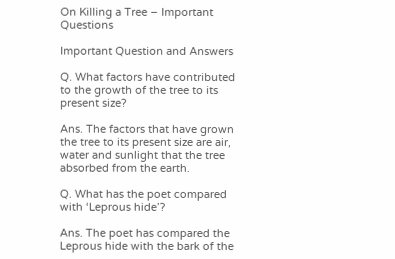On Killing a Tree – Important Questions

Important Question and Answers

Q. What factors have contributed to the growth of the tree to its present size?

Ans. The factors that have grown the tree to its present size are air, water and sunlight that the tree absorbed from the earth.

Q. What has the poet compared with ‘Leprous hide’?

Ans. The poet has compared the Leprous hide with the bark of the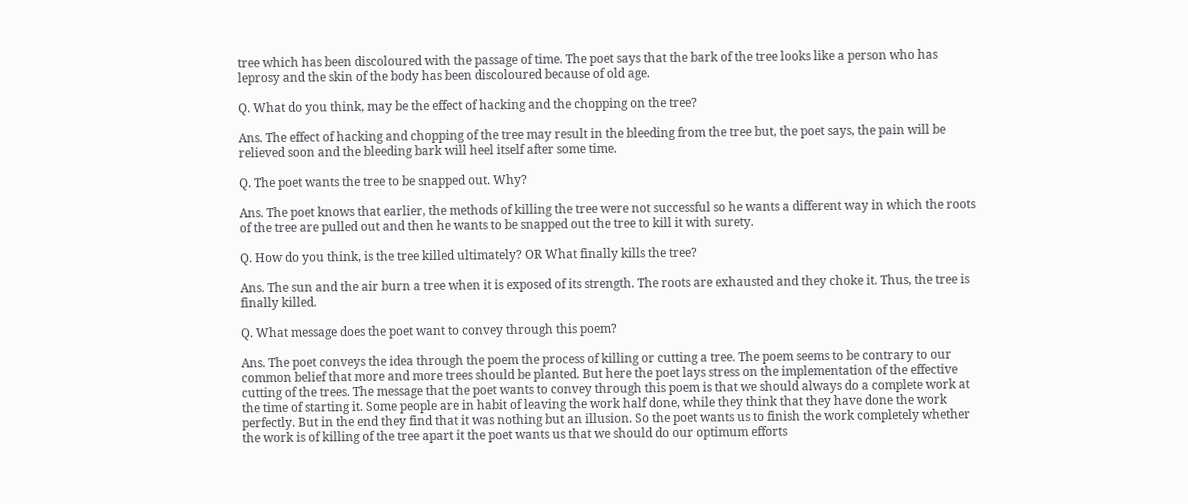tree which has been discoloured with the passage of time. The poet says that the bark of the tree looks like a person who has leprosy and the skin of the body has been discoloured because of old age.

Q. What do you think, may be the effect of hacking and the chopping on the tree?

Ans. The effect of hacking and chopping of the tree may result in the bleeding from the tree but, the poet says, the pain will be relieved soon and the bleeding bark will heel itself after some time.

Q. The poet wants the tree to be snapped out. Why?

Ans. The poet knows that earlier, the methods of killing the tree were not successful so he wants a different way in which the roots of the tree are pulled out and then he wants to be snapped out the tree to kill it with surety.

Q. How do you think, is the tree killed ultimately? OR What finally kills the tree?

Ans. The sun and the air burn a tree when it is exposed of its strength. The roots are exhausted and they choke it. Thus, the tree is finally killed.

Q. What message does the poet want to convey through this poem?

Ans. The poet conveys the idea through the poem the process of killing or cutting a tree. The poem seems to be contrary to our common belief that more and more trees should be planted. But here the poet lays stress on the implementation of the effective cutting of the trees. The message that the poet wants to convey through this poem is that we should always do a complete work at the time of starting it. Some people are in habit of leaving the work half done, while they think that they have done the work perfectly. But in the end they find that it was nothing but an illusion. So the poet wants us to finish the work completely whether the work is of killing of the tree apart it the poet wants us that we should do our optimum efforts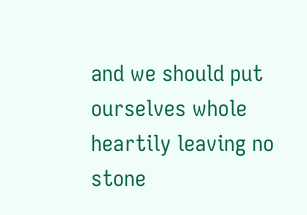and we should put ourselves whole heartily leaving no stone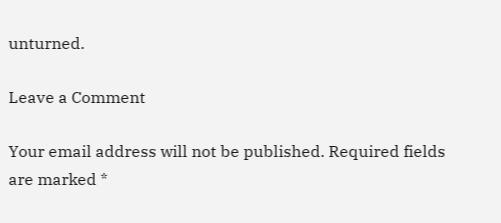unturned.

Leave a Comment

Your email address will not be published. Required fields are marked *